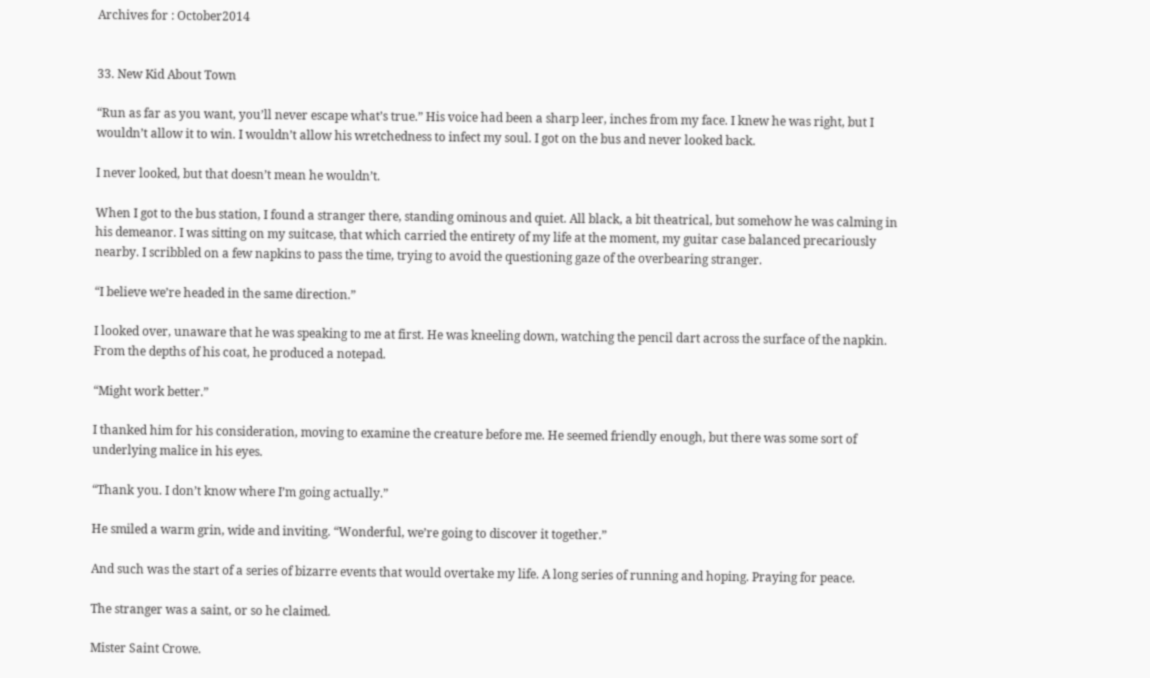Archives for : October2014


33. New Kid About Town

“Run as far as you want, you’ll never escape what’s true.” His voice had been a sharp leer, inches from my face. I knew he was right, but I wouldn’t allow it to win. I wouldn’t allow his wretchedness to infect my soul. I got on the bus and never looked back.

I never looked, but that doesn’t mean he wouldn’t.

When I got to the bus station, I found a stranger there, standing ominous and quiet. All black, a bit theatrical, but somehow he was calming in his demeanor. I was sitting on my suitcase, that which carried the entirety of my life at the moment, my guitar case balanced precariously nearby. I scribbled on a few napkins to pass the time, trying to avoid the questioning gaze of the overbearing stranger.

“I believe we’re headed in the same direction.”

I looked over, unaware that he was speaking to me at first. He was kneeling down, watching the pencil dart across the surface of the napkin. From the depths of his coat, he produced a notepad.

“Might work better.”

I thanked him for his consideration, moving to examine the creature before me. He seemed friendly enough, but there was some sort of underlying malice in his eyes.

“Thank you. I don’t know where I’m going actually.”

He smiled a warm grin, wide and inviting. “Wonderful, we’re going to discover it together.”

And such was the start of a series of bizarre events that would overtake my life. A long series of running and hoping. Praying for peace.

The stranger was a saint, or so he claimed.

Mister Saint Crowe.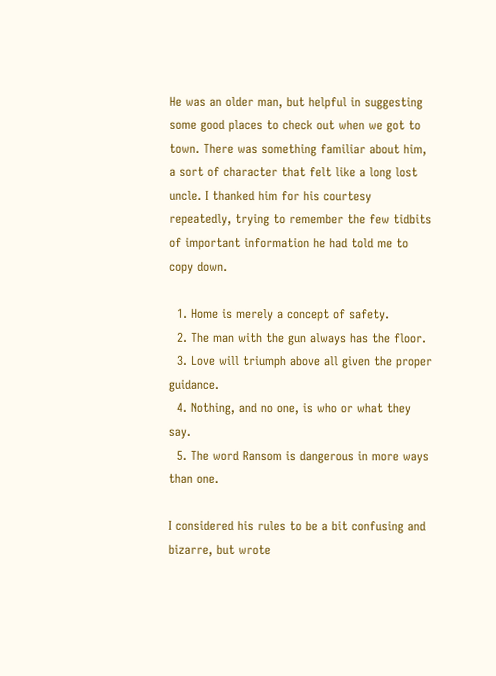He was an older man, but helpful in suggesting some good places to check out when we got to town. There was something familiar about him, a sort of character that felt like a long lost uncle. I thanked him for his courtesy repeatedly, trying to remember the few tidbits of important information he had told me to copy down.

  1. Home is merely a concept of safety.
  2. The man with the gun always has the floor.
  3. Love will triumph above all given the proper guidance.
  4. Nothing, and no one, is who or what they say.
  5. The word Ransom is dangerous in more ways than one.

I considered his rules to be a bit confusing and bizarre, but wrote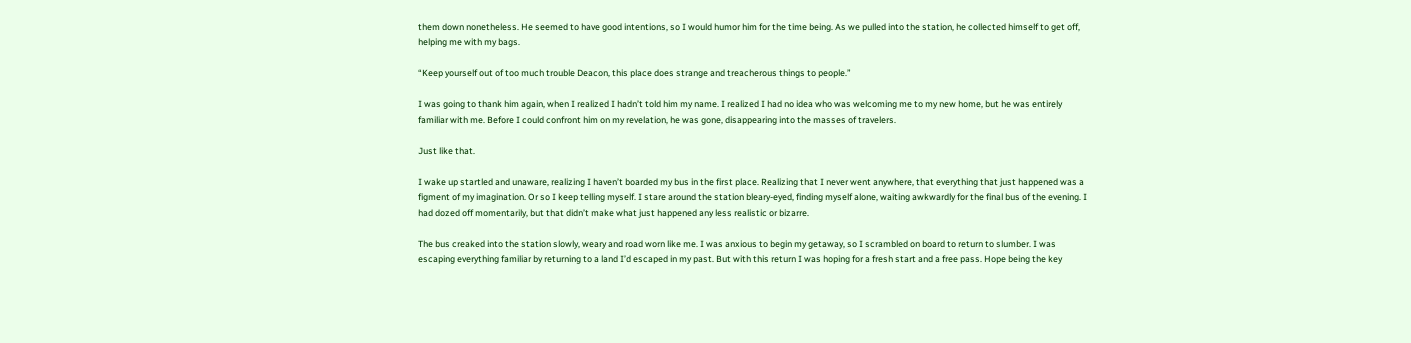them down nonetheless. He seemed to have good intentions, so I would humor him for the time being. As we pulled into the station, he collected himself to get off, helping me with my bags.

“Keep yourself out of too much trouble Deacon, this place does strange and treacherous things to people.”

I was going to thank him again, when I realized I hadn’t told him my name. I realized I had no idea who was welcoming me to my new home, but he was entirely familiar with me. Before I could confront him on my revelation, he was gone, disappearing into the masses of travelers.

Just like that.

I wake up startled and unaware, realizing I haven’t boarded my bus in the first place. Realizing that I never went anywhere, that everything that just happened was a figment of my imagination. Or so I keep telling myself. I stare around the station bleary-eyed, finding myself alone, waiting awkwardly for the final bus of the evening. I had dozed off momentarily, but that didn’t make what just happened any less realistic or bizarre.

The bus creaked into the station slowly, weary and road worn like me. I was anxious to begin my getaway, so I scrambled on board to return to slumber. I was escaping everything familiar by returning to a land I’d escaped in my past. But with this return I was hoping for a fresh start and a free pass. Hope being the key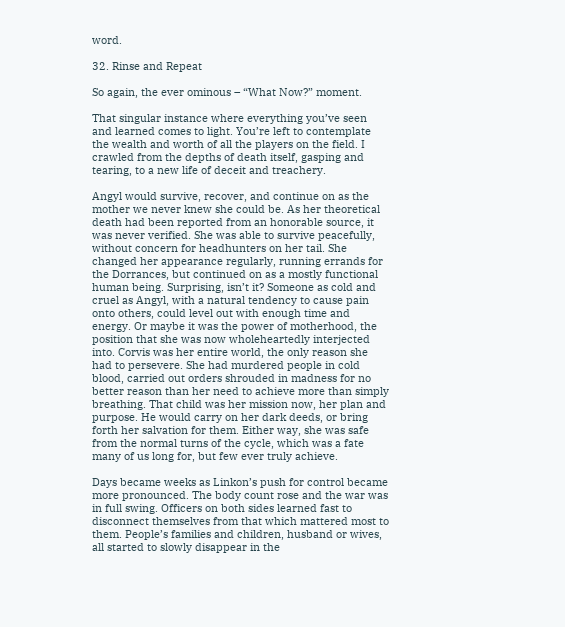word.

32. Rinse and Repeat

So again, the ever ominous – “What Now?” moment.

That singular instance where everything you’ve seen and learned comes to light. You’re left to contemplate the wealth and worth of all the players on the field. I crawled from the depths of death itself, gasping and tearing, to a new life of deceit and treachery.

Angyl would survive, recover, and continue on as the mother we never knew she could be. As her theoretical death had been reported from an honorable source, it was never verified. She was able to survive peacefully, without concern for headhunters on her tail. She changed her appearance regularly, running errands for the Dorrances, but continued on as a mostly functional human being. Surprising, isn’t it? Someone as cold and cruel as Angyl, with a natural tendency to cause pain onto others, could level out with enough time and energy. Or maybe it was the power of motherhood, the position that she was now wholeheartedly interjected into. Corvis was her entire world, the only reason she had to persevere. She had murdered people in cold blood, carried out orders shrouded in madness for no better reason than her need to achieve more than simply breathing. That child was her mission now, her plan and purpose. He would carry on her dark deeds, or bring forth her salvation for them. Either way, she was safe from the normal turns of the cycle, which was a fate many of us long for, but few ever truly achieve.

Days became weeks as Linkon’s push for control became more pronounced. The body count rose and the war was in full swing. Officers on both sides learned fast to disconnect themselves from that which mattered most to them. People’s families and children, husband or wives, all started to slowly disappear in the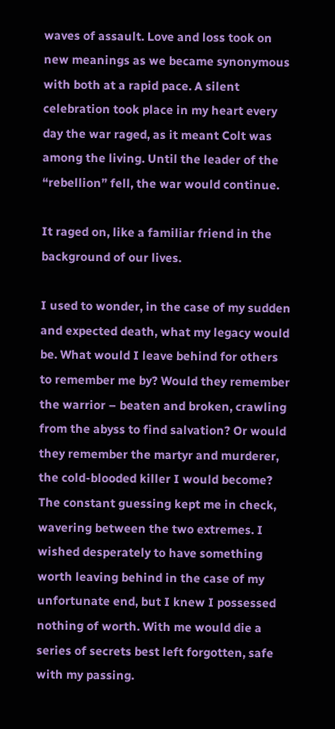waves of assault. Love and loss took on new meanings as we became synonymous with both at a rapid pace. A silent celebration took place in my heart every day the war raged, as it meant Colt was among the living. Until the leader of the “rebellion” fell, the war would continue.

It raged on, like a familiar friend in the background of our lives.

I used to wonder, in the case of my sudden and expected death, what my legacy would be. What would I leave behind for others to remember me by? Would they remember the warrior – beaten and broken, crawling from the abyss to find salvation? Or would they remember the martyr and murderer, the cold-blooded killer I would become? The constant guessing kept me in check, wavering between the two extremes. I wished desperately to have something worth leaving behind in the case of my unfortunate end, but I knew I possessed nothing of worth. With me would die a series of secrets best left forgotten, safe with my passing.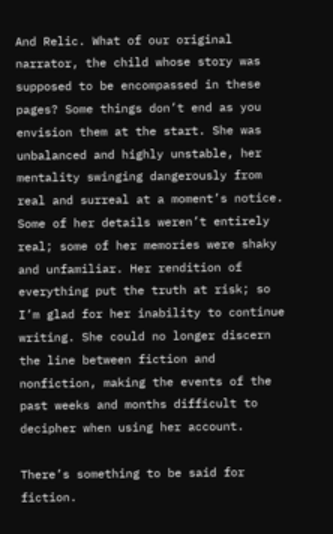And Relic. What of our original narrator, the child whose story was supposed to be encompassed in these pages? Some things don’t end as you envision them at the start. She was unbalanced and highly unstable, her mentality swinging dangerously from real and surreal at a moment’s notice. Some of her details weren’t entirely real; some of her memories were shaky and unfamiliar. Her rendition of everything put the truth at risk; so I’m glad for her inability to continue writing. She could no longer discern the line between fiction and nonfiction, making the events of the past weeks and months difficult to decipher when using her account.

There’s something to be said for fiction.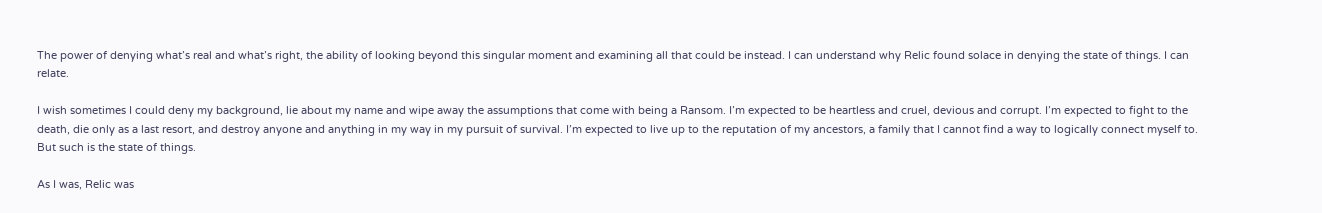The power of denying what’s real and what’s right, the ability of looking beyond this singular moment and examining all that could be instead. I can understand why Relic found solace in denying the state of things. I can relate.

I wish sometimes I could deny my background, lie about my name and wipe away the assumptions that come with being a Ransom. I’m expected to be heartless and cruel, devious and corrupt. I’m expected to fight to the death, die only as a last resort, and destroy anyone and anything in my way in my pursuit of survival. I’m expected to live up to the reputation of my ancestors, a family that I cannot find a way to logically connect myself to. But such is the state of things.

As I was, Relic was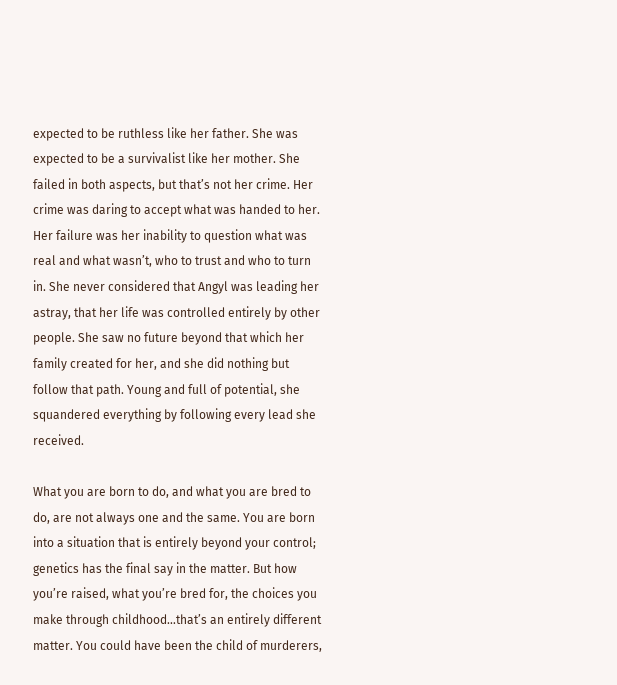expected to be ruthless like her father. She was expected to be a survivalist like her mother. She failed in both aspects, but that’s not her crime. Her crime was daring to accept what was handed to her. Her failure was her inability to question what was real and what wasn’t, who to trust and who to turn in. She never considered that Angyl was leading her astray, that her life was controlled entirely by other people. She saw no future beyond that which her family created for her, and she did nothing but follow that path. Young and full of potential, she squandered everything by following every lead she received.

What you are born to do, and what you are bred to do, are not always one and the same. You are born into a situation that is entirely beyond your control; genetics has the final say in the matter. But how you’re raised, what you’re bred for, the choices you make through childhood…that’s an entirely different matter. You could have been the child of murderers,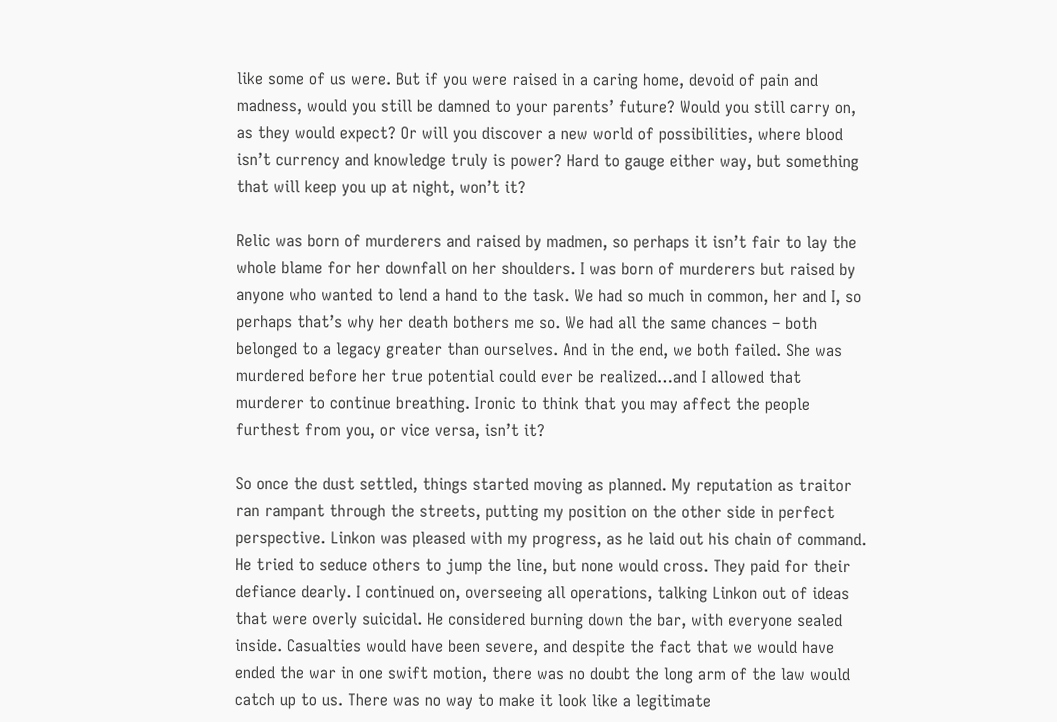like some of us were. But if you were raised in a caring home, devoid of pain and madness, would you still be damned to your parents’ future? Would you still carry on, as they would expect? Or will you discover a new world of possibilities, where blood isn’t currency and knowledge truly is power? Hard to gauge either way, but something that will keep you up at night, won’t it?

Relic was born of murderers and raised by madmen, so perhaps it isn’t fair to lay the whole blame for her downfall on her shoulders. I was born of murderers but raised by anyone who wanted to lend a hand to the task. We had so much in common, her and I, so perhaps that’s why her death bothers me so. We had all the same chances – both belonged to a legacy greater than ourselves. And in the end, we both failed. She was murdered before her true potential could ever be realized…and I allowed that murderer to continue breathing. Ironic to think that you may affect the people furthest from you, or vice versa, isn’t it?

So once the dust settled, things started moving as planned. My reputation as traitor ran rampant through the streets, putting my position on the other side in perfect perspective. Linkon was pleased with my progress, as he laid out his chain of command. He tried to seduce others to jump the line, but none would cross. They paid for their defiance dearly. I continued on, overseeing all operations, talking Linkon out of ideas that were overly suicidal. He considered burning down the bar, with everyone sealed inside. Casualties would have been severe, and despite the fact that we would have ended the war in one swift motion, there was no doubt the long arm of the law would catch up to us. There was no way to make it look like a legitimate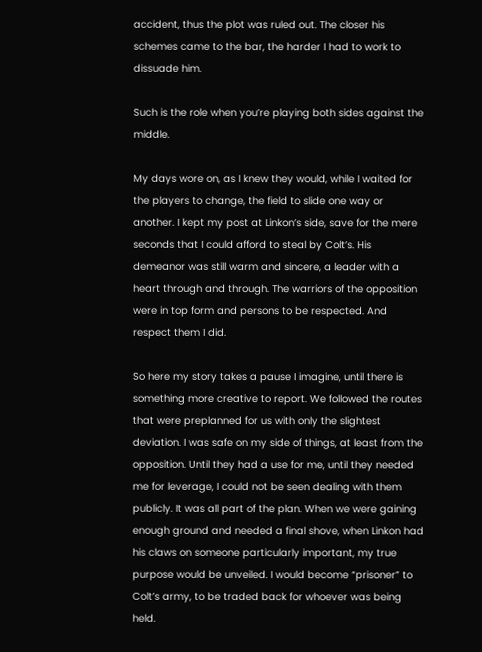accident, thus the plot was ruled out. The closer his schemes came to the bar, the harder I had to work to dissuade him.

Such is the role when you’re playing both sides against the middle.

My days wore on, as I knew they would, while I waited for the players to change, the field to slide one way or another. I kept my post at Linkon’s side, save for the mere seconds that I could afford to steal by Colt’s. His demeanor was still warm and sincere, a leader with a heart through and through. The warriors of the opposition were in top form and persons to be respected. And respect them I did.

So here my story takes a pause I imagine, until there is something more creative to report. We followed the routes that were preplanned for us with only the slightest deviation. I was safe on my side of things, at least from the opposition. Until they had a use for me, until they needed me for leverage, I could not be seen dealing with them publicly. It was all part of the plan. When we were gaining enough ground and needed a final shove, when Linkon had his claws on someone particularly important, my true purpose would be unveiled. I would become “prisoner” to Colt’s army, to be traded back for whoever was being held.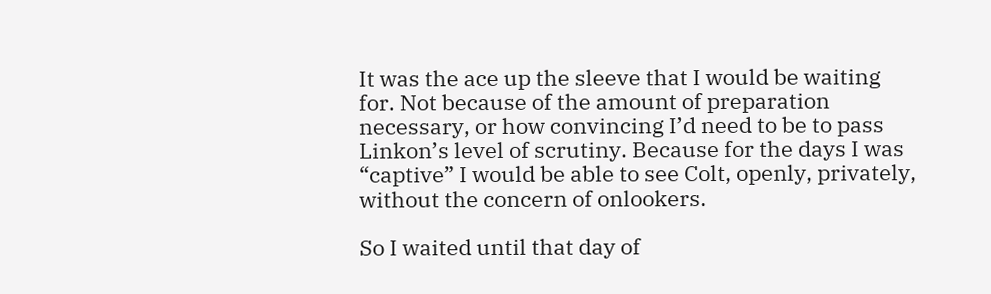It was the ace up the sleeve that I would be waiting for. Not because of the amount of preparation necessary, or how convincing I’d need to be to pass Linkon’s level of scrutiny. Because for the days I was “captive” I would be able to see Colt, openly, privately, without the concern of onlookers.

So I waited until that day of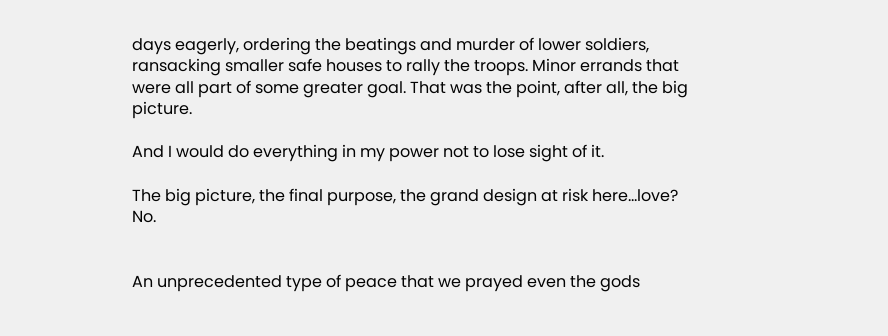days eagerly, ordering the beatings and murder of lower soldiers, ransacking smaller safe houses to rally the troops. Minor errands that were all part of some greater goal. That was the point, after all, the big picture.

And I would do everything in my power not to lose sight of it.

The big picture, the final purpose, the grand design at risk here…love? No.


An unprecedented type of peace that we prayed even the gods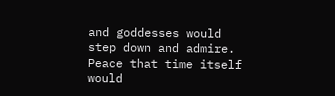and goddesses would step down and admire. Peace that time itself would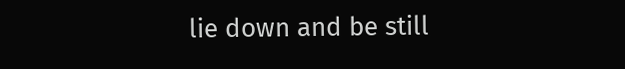lie down and be still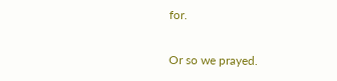for.

Or so we prayed.